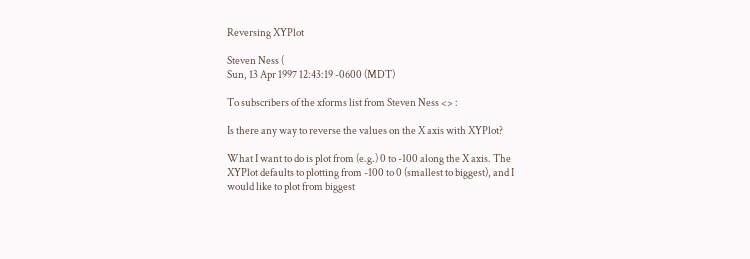Reversing XYPlot

Steven Ness (
Sun, 13 Apr 1997 12:43:19 -0600 (MDT)

To subscribers of the xforms list from Steven Ness <> :

Is there any way to reverse the values on the X axis with XYPlot?

What I want to do is plot from (e.g.) 0 to -100 along the X axis. The
XYPlot defaults to plotting from -100 to 0 (smallest to biggest), and I
would like to plot from biggest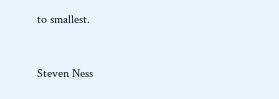to smallest.


Steven Ness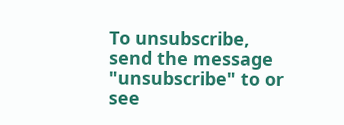To unsubscribe, send the message "unsubscribe" to or see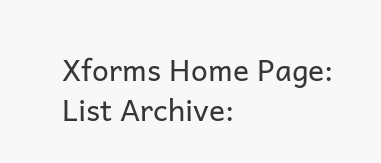Xforms Home Page:
List Archive: